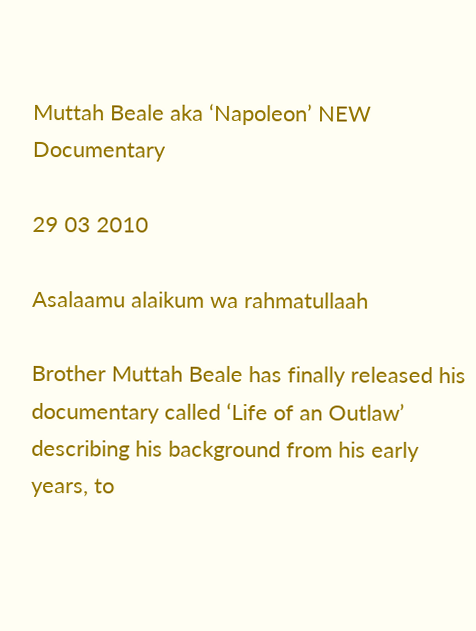Muttah Beale aka ‘Napoleon’ NEW Documentary

29 03 2010

Asalaamu alaikum wa rahmatullaah

Brother Muttah Beale has finally released his documentary called ‘Life of an Outlaw’ describing his background from his early years, to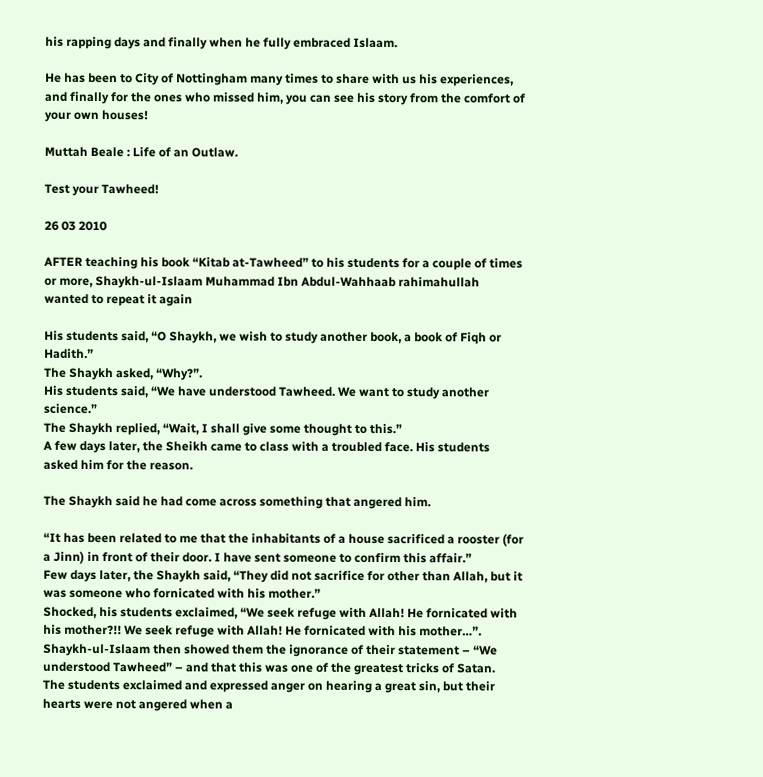his rapping days and finally when he fully embraced Islaam.

He has been to City of Nottingham many times to share with us his experiences, and finally for the ones who missed him, you can see his story from the comfort of your own houses!

Muttah Beale : Life of an Outlaw.

Test your Tawheed!

26 03 2010

AFTER teaching his book “Kitab at-Tawheed” to his students for a couple of times or more, Shaykh-ul-Islaam Muhammad Ibn Abdul-Wahhaab rahimahullah wanted to repeat it again

His students said, “O Shaykh, we wish to study another book, a book of Fiqh or Hadith.”
The Shaykh asked, “Why?”.
His students said, “We have understood Tawheed. We want to study another science.”
The Shaykh replied, “Wait, I shall give some thought to this.”
A few days later, the Sheikh came to class with a troubled face. His students asked him for the reason.

The Shaykh said he had come across something that angered him.

“It has been related to me that the inhabitants of a house sacrificed a rooster (for a Jinn) in front of their door. I have sent someone to confirm this affair.”
Few days later, the Shaykh said, “They did not sacrifice for other than Allah, but it was someone who fornicated with his mother.”
Shocked, his students exclaimed, “We seek refuge with Allah! He fornicated with his mother?!! We seek refuge with Allah! He fornicated with his mother…”.
Shaykh-ul-Islaam then showed them the ignorance of their statement – “We understood Tawheed” – and that this was one of the greatest tricks of Satan.
The students exclaimed and expressed anger on hearing a great sin, but their hearts were not angered when a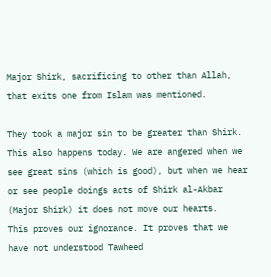Major Shirk, sacrificing to other than Allah, that exits one from Islam was mentioned.

They took a major sin to be greater than Shirk.
This also happens today. We are angered when we see great sins (which is good), but when we hear or see people doings acts of Shirk al-Akbar (Major Shirk) it does not move our hearts.
This proves our ignorance. It proves that we have not understood Tawheed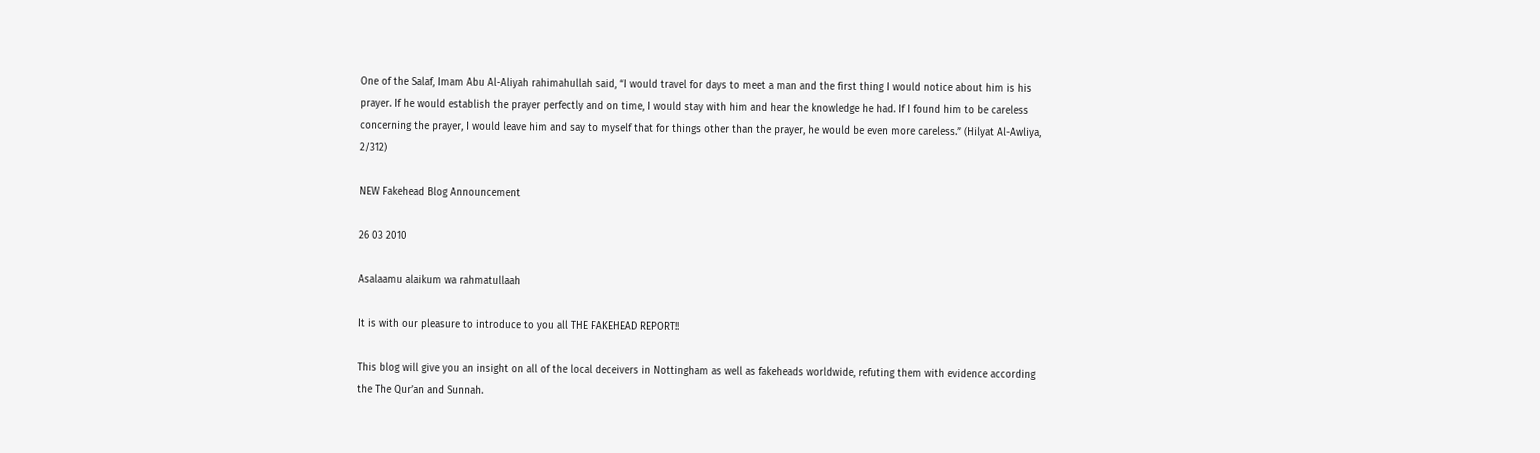One of the Salaf, Imam Abu Al-Aliyah rahimahullah said, “I would travel for days to meet a man and the first thing I would notice about him is his prayer. If he would establish the prayer perfectly and on time, I would stay with him and hear the knowledge he had. If I found him to be careless concerning the prayer, I would leave him and say to myself that for things other than the prayer, he would be even more careless.” (Hilyat Al-Awliya, 2/312)

NEW Fakehead Blog Announcement

26 03 2010

Asalaamu alaikum wa rahmatullaah

It is with our pleasure to introduce to you all THE FAKEHEAD REPORT!!

This blog will give you an insight on all of the local deceivers in Nottingham as well as fakeheads worldwide, refuting them with evidence according the The Qur’an and Sunnah.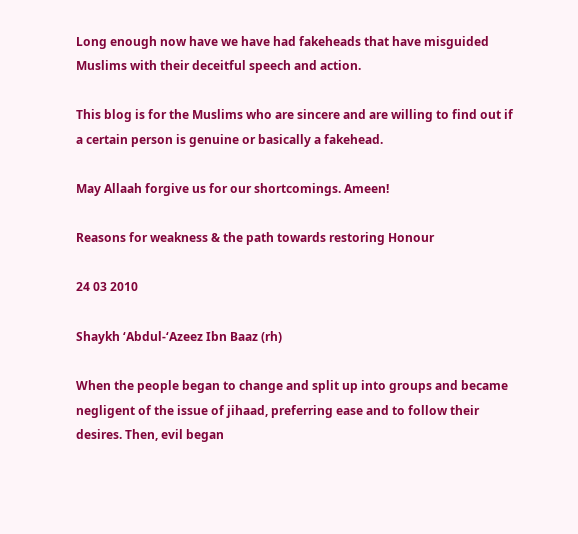Long enough now have we have had fakeheads that have misguided Muslims with their deceitful speech and action.

This blog is for the Muslims who are sincere and are willing to find out if a certain person is genuine or basically a fakehead.

May Allaah forgive us for our shortcomings. Ameen!

Reasons for weakness & the path towards restoring Honour

24 03 2010

Shaykh ‘Abdul-‘Azeez Ibn Baaz (rh)

When the people began to change and split up into groups and became negligent of the issue of jihaad, preferring ease and to follow their desires. Then, evil began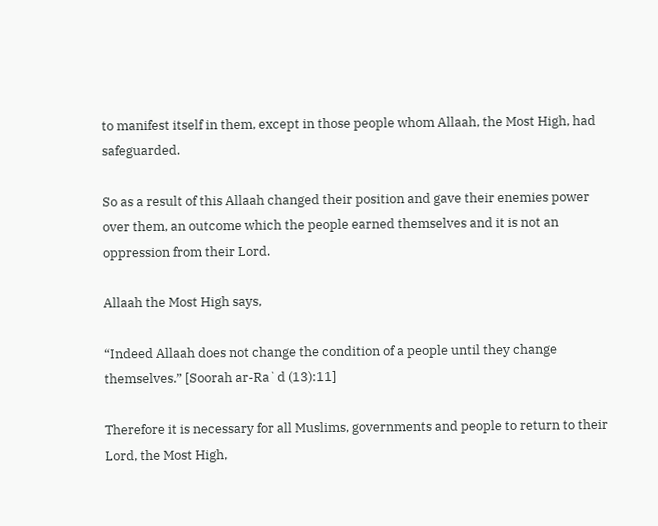to manifest itself in them, except in those people whom Allaah, the Most High, had safeguarded.

So as a result of this Allaah changed their position and gave their enemies power over them, an outcome which the people earned themselves and it is not an oppression from their Lord.

Allaah the Most High says,

“Indeed Allaah does not change the condition of a people until they change themselves.” [Soorah ar-Ra`d (13):11]

Therefore it is necessary for all Muslims, governments and people to return to their Lord, the Most High,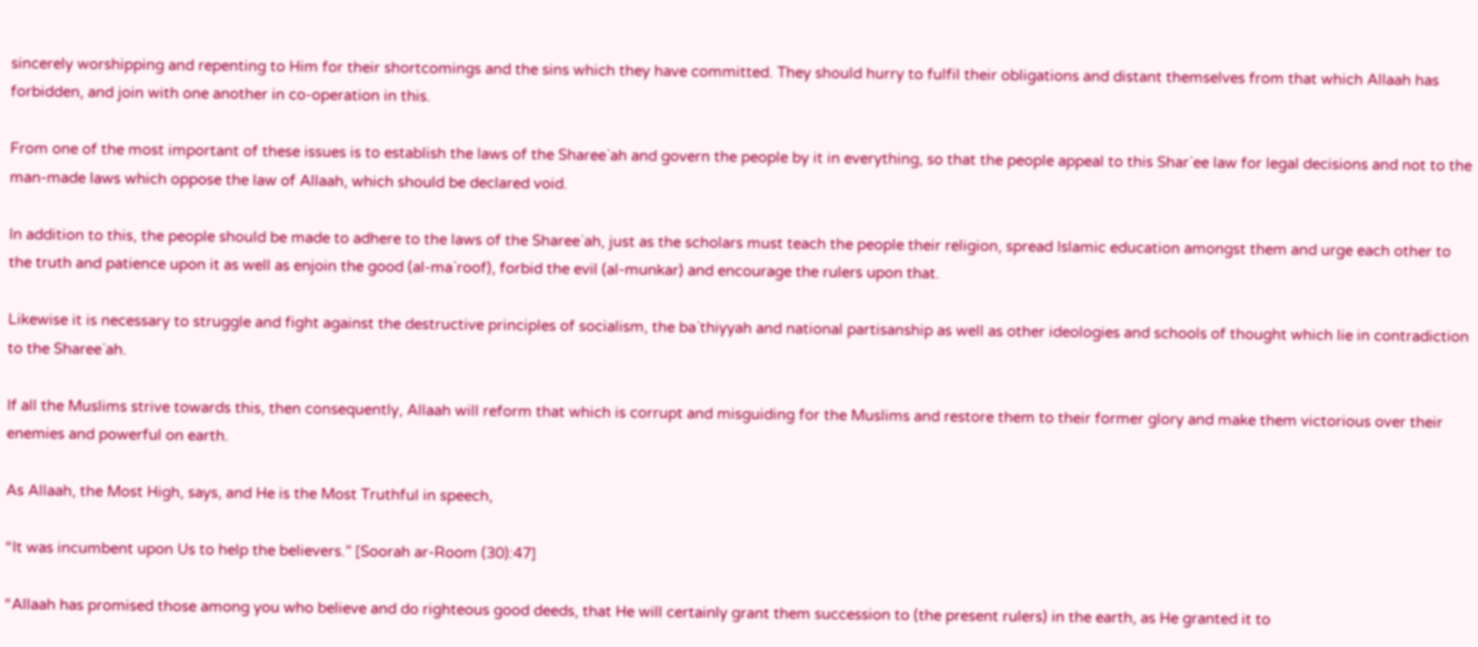sincerely worshipping and repenting to Him for their shortcomings and the sins which they have committed. They should hurry to fulfil their obligations and distant themselves from that which Allaah has forbidden, and join with one another in co-operation in this.

From one of the most important of these issues is to establish the laws of the Sharee`ah and govern the people by it in everything, so that the people appeal to this Shar`ee law for legal decisions and not to the man-made laws which oppose the law of Allaah, which should be declared void.

In addition to this, the people should be made to adhere to the laws of the Sharee`ah, just as the scholars must teach the people their religion, spread Islamic education amongst them and urge each other to the truth and patience upon it as well as enjoin the good (al-ma`roof), forbid the evil (al-munkar) and encourage the rulers upon that.

Likewise it is necessary to struggle and fight against the destructive principles of socialism, the ba`thiyyah and national partisanship as well as other ideologies and schools of thought which lie in contradiction to the Sharee`ah.

If all the Muslims strive towards this, then consequently, Allaah will reform that which is corrupt and misguiding for the Muslims and restore them to their former glory and make them victorious over their enemies and powerful on earth.

As Allaah, the Most High, says, and He is the Most Truthful in speech,

“It was incumbent upon Us to help the believers.” [Soorah ar-Room (30):47]

“Allaah has promised those among you who believe and do righteous good deeds, that He will certainly grant them succession to (the present rulers) in the earth, as He granted it to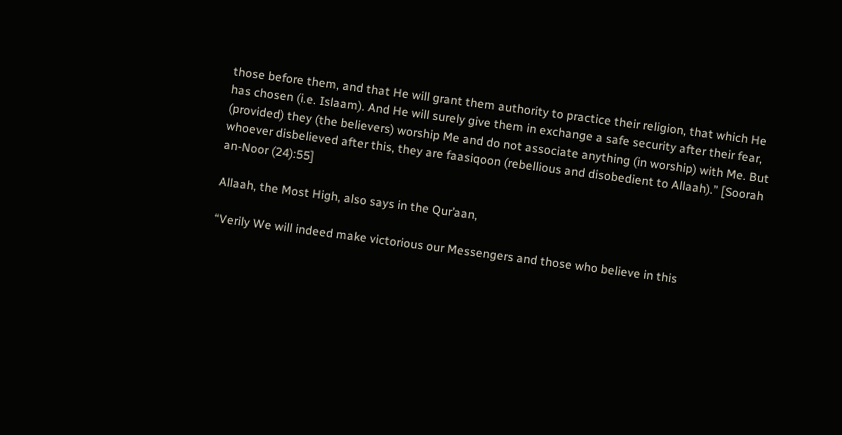those before them, and that He will grant them authority to practice their religion, that which He has chosen (i.e. Islaam). And He will surely give them in exchange a safe security after their fear, (provided) they (the believers) worship Me and do not associate anything (in worship) with Me. But whoever disbelieved after this, they are faasiqoon (rebellious and disobedient to Allaah).” [Soorah an-Noor (24):55]

Allaah, the Most High, also says in the Qur’aan,

“Verily We will indeed make victorious our Messengers and those who believe in this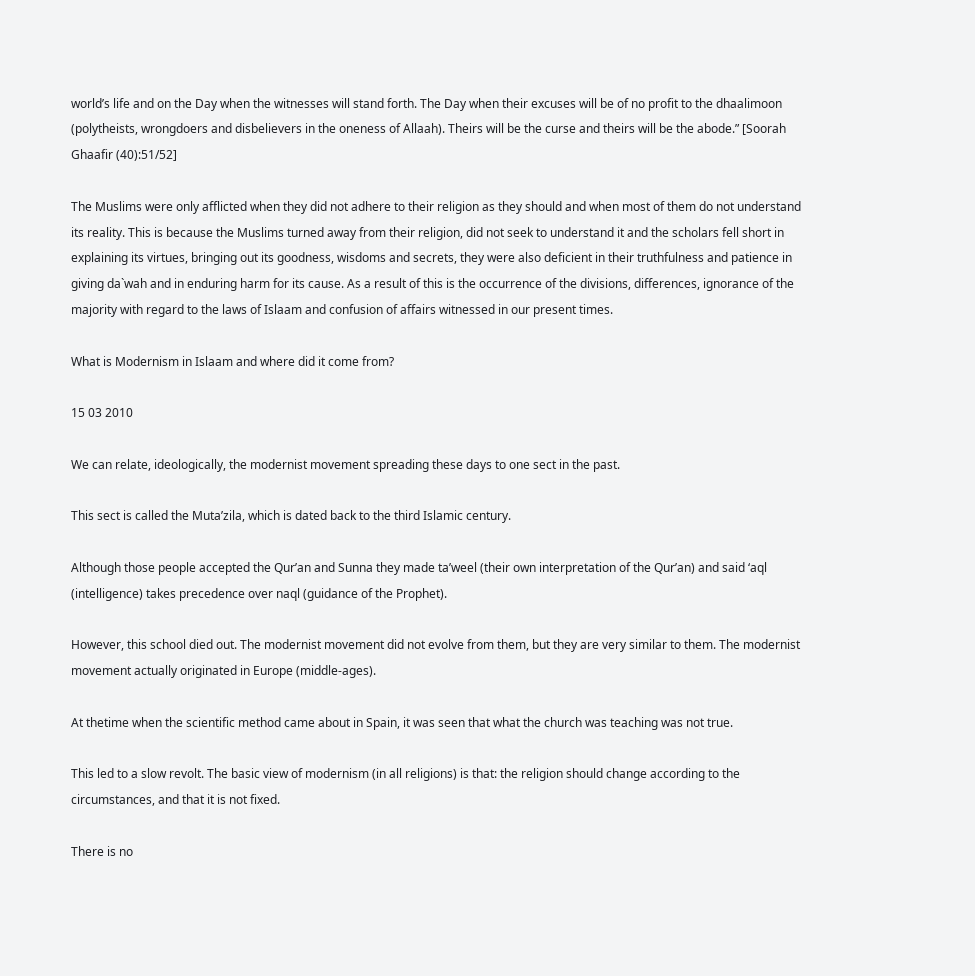world’s life and on the Day when the witnesses will stand forth. The Day when their excuses will be of no profit to the dhaalimoon (polytheists, wrongdoers and disbelievers in the oneness of Allaah). Theirs will be the curse and theirs will be the abode.” [Soorah Ghaafir (40):51/52]

The Muslims were only afflicted when they did not adhere to their religion as they should and when most of them do not understand its reality. This is because the Muslims turned away from their religion, did not seek to understand it and the scholars fell short in explaining its virtues, bringing out its goodness, wisdoms and secrets, they were also deficient in their truthfulness and patience in giving da`wah and in enduring harm for its cause. As a result of this is the occurrence of the divisions, differences, ignorance of the majority with regard to the laws of Islaam and confusion of affairs witnessed in our present times.

What is Modernism in Islaam and where did it come from?

15 03 2010

We can relate, ideologically, the modernist movement spreading these days to one sect in the past.

This sect is called the Muta’zila, which is dated back to the third Islamic century.

Although those people accepted the Qur’an and Sunna they made ta’weel (their own interpretation of the Qur’an) and said ‘aql (intelligence) takes precedence over naql (guidance of the Prophet).

However, this school died out. The modernist movement did not evolve from them, but they are very similar to them. The modernist movement actually originated in Europe (middle-ages).

At thetime when the scientific method came about in Spain, it was seen that what the church was teaching was not true.

This led to a slow revolt. The basic view of modernism (in all religions) is that: the religion should change according to the circumstances, and that it is not fixed.

There is no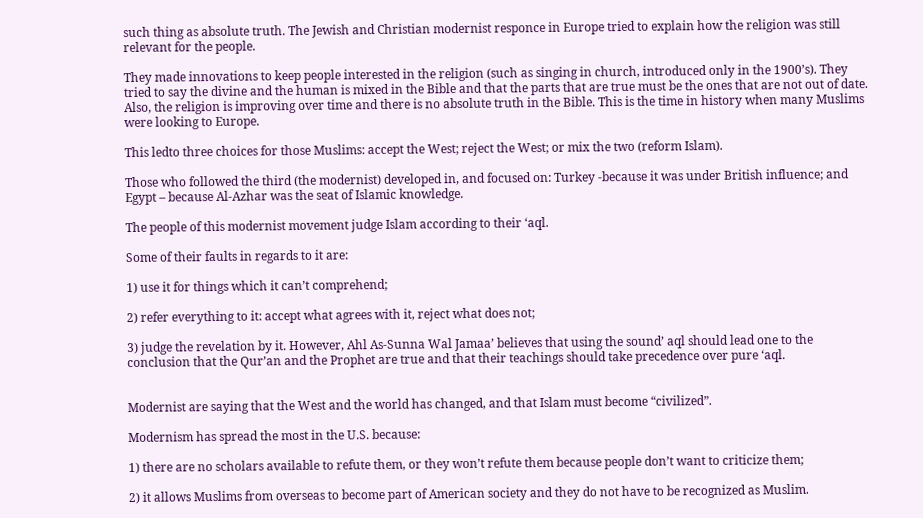such thing as absolute truth. The Jewish and Christian modernist responce in Europe tried to explain how the religion was still relevant for the people.

They made innovations to keep people interested in the religion (such as singing in church, introduced only in the 1900’s). They tried to say the divine and the human is mixed in the Bible and that the parts that are true must be the ones that are not out of date. Also, the religion is improving over time and there is no absolute truth in the Bible. This is the time in history when many Muslims were looking to Europe.

This ledto three choices for those Muslims: accept the West; reject the West; or mix the two (reform Islam).

Those who followed the third (the modernist) developed in, and focused on: Turkey -because it was under British influence; and Egypt – because Al-Azhar was the seat of Islamic knowledge.

The people of this modernist movement judge Islam according to their ‘aql.

Some of their faults in regards to it are:

1) use it for things which it can’t comprehend;

2) refer everything to it: accept what agrees with it, reject what does not;

3) judge the revelation by it. However, Ahl As-Sunna Wal Jamaa’ believes that using the sound’ aql should lead one to the conclusion that the Qur’an and the Prophet are true and that their teachings should take precedence over pure ‘aql.


Modernist are saying that the West and the world has changed, and that Islam must become “civilized”.

Modernism has spread the most in the U.S. because:

1) there are no scholars available to refute them, or they won’t refute them because people don’t want to criticize them;

2) it allows Muslims from overseas to become part of American society and they do not have to be recognized as Muslim.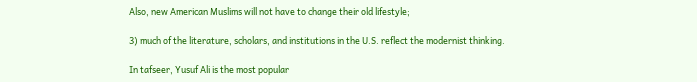Also, new American Muslims will not have to change their old lifestyle;

3) much of the literature, scholars, and institutions in the U.S. reflect the modernist thinking.

In tafseer, Yusuf Ali is the most popular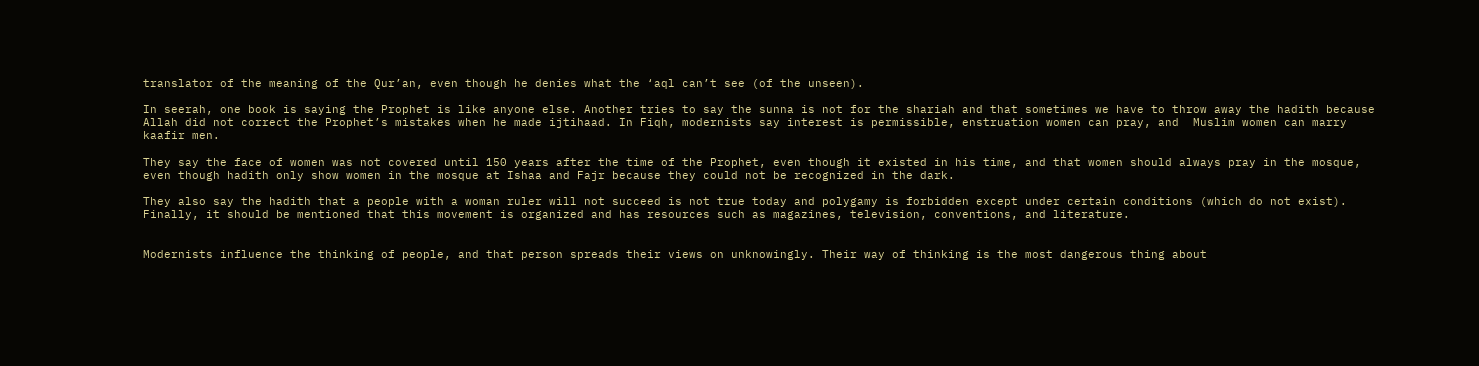translator of the meaning of the Qur’an, even though he denies what the ‘aql can’t see (of the unseen).

In seerah, one book is saying the Prophet is like anyone else. Another tries to say the sunna is not for the shariah and that sometimes we have to throw away the hadith because Allah did not correct the Prophet’s mistakes when he made ijtihaad. In Fiqh, modernists say interest is permissible, enstruation women can pray, and  Muslim women can marry kaafir men.

They say the face of women was not covered until 150 years after the time of the Prophet, even though it existed in his time, and that women should always pray in the mosque, even though hadith only show women in the mosque at Ishaa and Fajr because they could not be recognized in the dark.

They also say the hadith that a people with a woman ruler will not succeed is not true today and polygamy is forbidden except under certain conditions (which do not exist). Finally, it should be mentioned that this movement is organized and has resources such as magazines, television, conventions, and literature.


Modernists influence the thinking of people, and that person spreads their views on unknowingly. Their way of thinking is the most dangerous thing about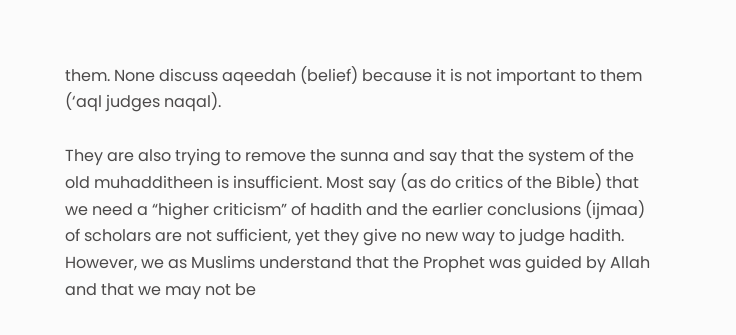them. None discuss aqeedah (belief) because it is not important to them (‘aql judges naqal).

They are also trying to remove the sunna and say that the system of the old muhadditheen is insufficient. Most say (as do critics of the Bible) that we need a “higher criticism” of hadith and the earlier conclusions (ijmaa) of scholars are not sufficient, yet they give no new way to judge hadith. However, we as Muslims understand that the Prophet was guided by Allah and that we may not be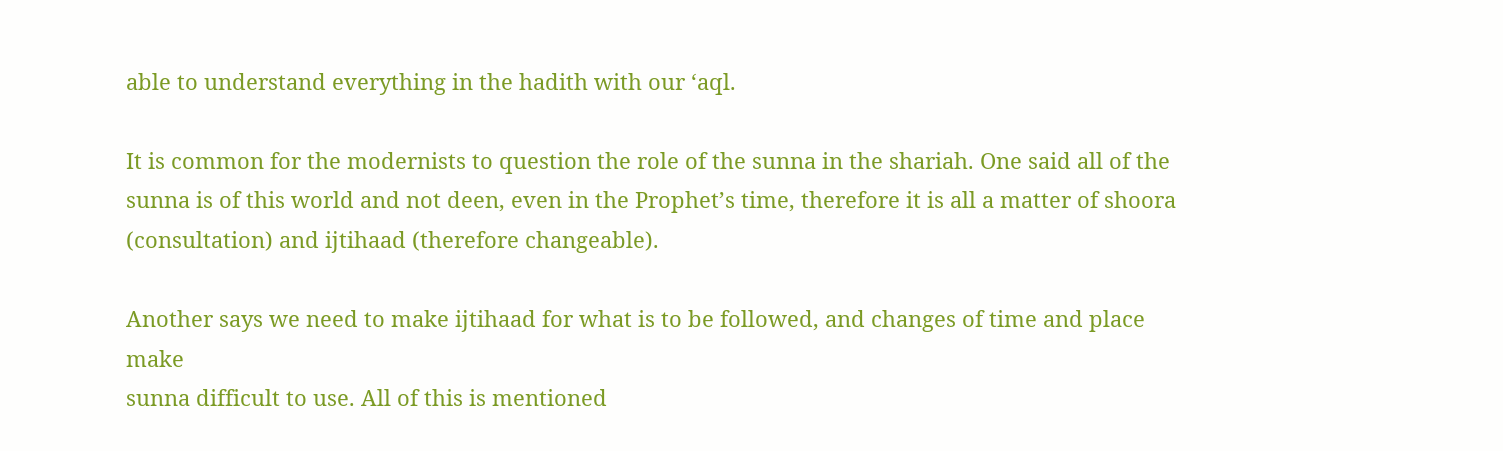able to understand everything in the hadith with our ‘aql.

It is common for the modernists to question the role of the sunna in the shariah. One said all of the sunna is of this world and not deen, even in the Prophet’s time, therefore it is all a matter of shoora (consultation) and ijtihaad (therefore changeable).

Another says we need to make ijtihaad for what is to be followed, and changes of time and place make
sunna difficult to use. All of this is mentioned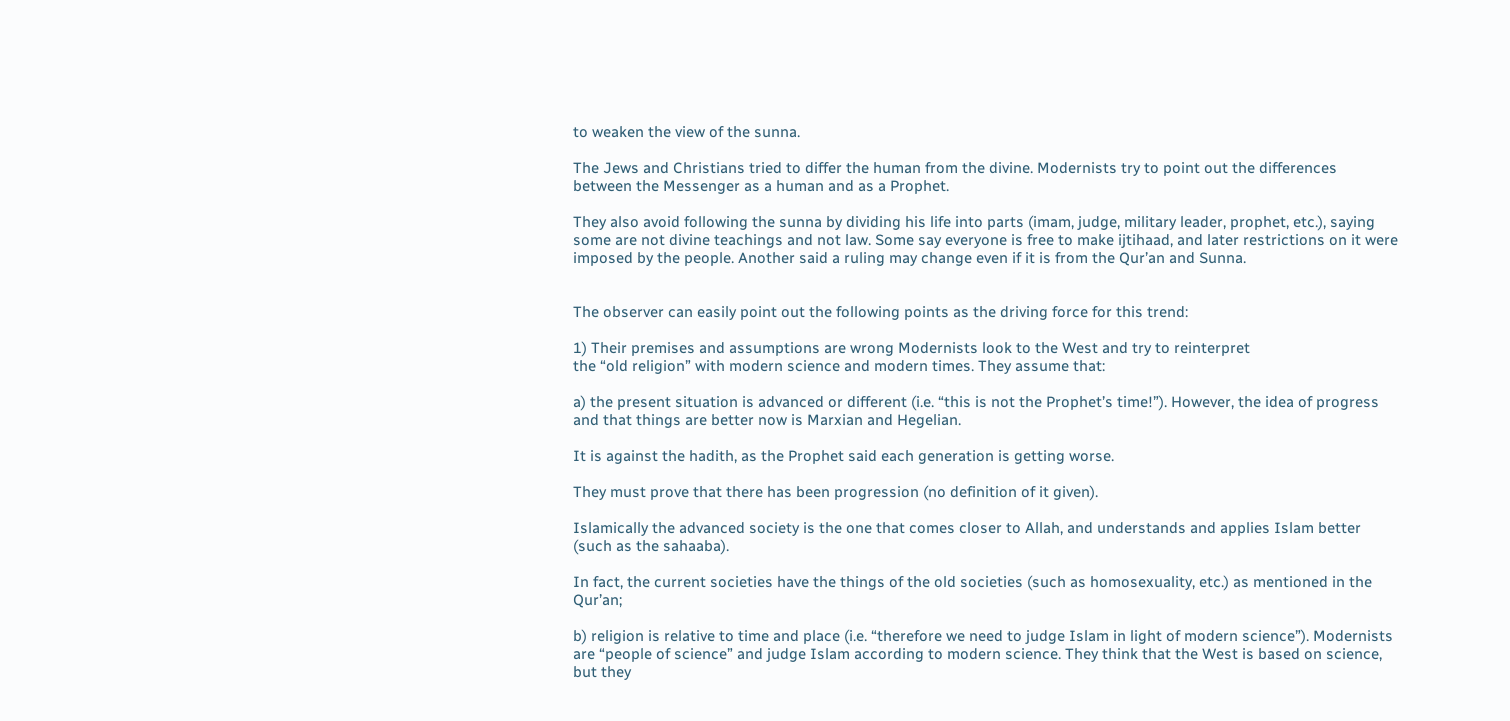to weaken the view of the sunna.

The Jews and Christians tried to differ the human from the divine. Modernists try to point out the differences between the Messenger as a human and as a Prophet.

They also avoid following the sunna by dividing his life into parts (imam, judge, military leader, prophet, etc.), saying some are not divine teachings and not law. Some say everyone is free to make ijtihaad, and later restrictions on it were imposed by the people. Another said a ruling may change even if it is from the Qur’an and Sunna.


The observer can easily point out the following points as the driving force for this trend:

1) Their premises and assumptions are wrong Modernists look to the West and try to reinterpret
the “old religion” with modern science and modern times. They assume that:

a) the present situation is advanced or different (i.e. “this is not the Prophet’s time!”). However, the idea of progress and that things are better now is Marxian and Hegelian.

It is against the hadith, as the Prophet said each generation is getting worse.

They must prove that there has been progression (no definition of it given).

Islamically the advanced society is the one that comes closer to Allah, and understands and applies Islam better (such as the sahaaba).

In fact, the current societies have the things of the old societies (such as homosexuality, etc.) as mentioned in the Qur’an;

b) religion is relative to time and place (i.e. “therefore we need to judge Islam in light of modern science”). Modernists are “people of science” and judge Islam according to modern science. They think that the West is based on science, but they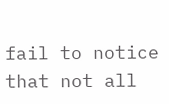fail to notice that not all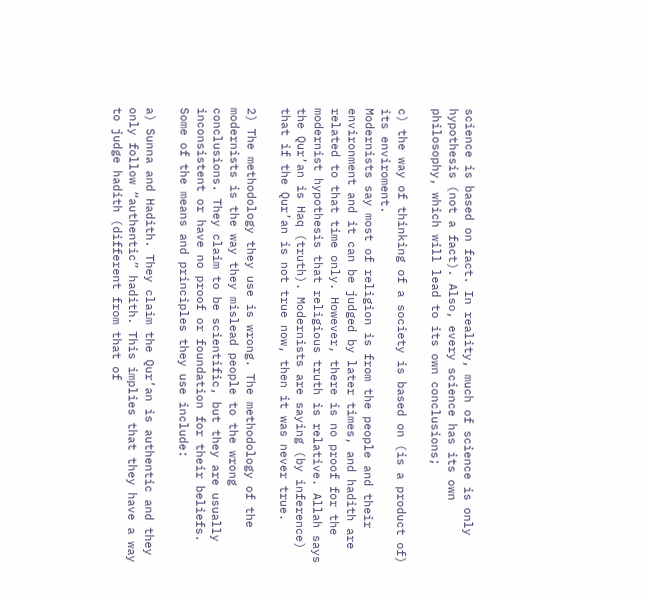science is based on fact. In reality, much of science is only hypothesis (not a fact). Also, every science has its own philosophy, which will lead to its own conclusions;

c) the way of thinking of a society is based on (is a product of) its enviroment.
Modernists say most of religion is from the people and their environment and it can be judged by later times, and hadith are related to that time only. However, there is no proof for the modernist hypothesis that religious truth is relative. Allah says the Qur’an is Haq (truth). Modernists are saying (by inference) that if the Qur’an is not true now, then it was never true.

2) The methodology they use is wrong. The methodology of the modernists is the way they mislead people to the wrong conclusions. They claim to be scientific, but they are usually inconsistent or have no proof or foundation for their beliefs. Some of the means and principles they use include:

a) Sunna and Hadith. They claim the Qur’an is authentic and they only follow “authentic” hadith. This implies that they have a way to judge hadith (different from that of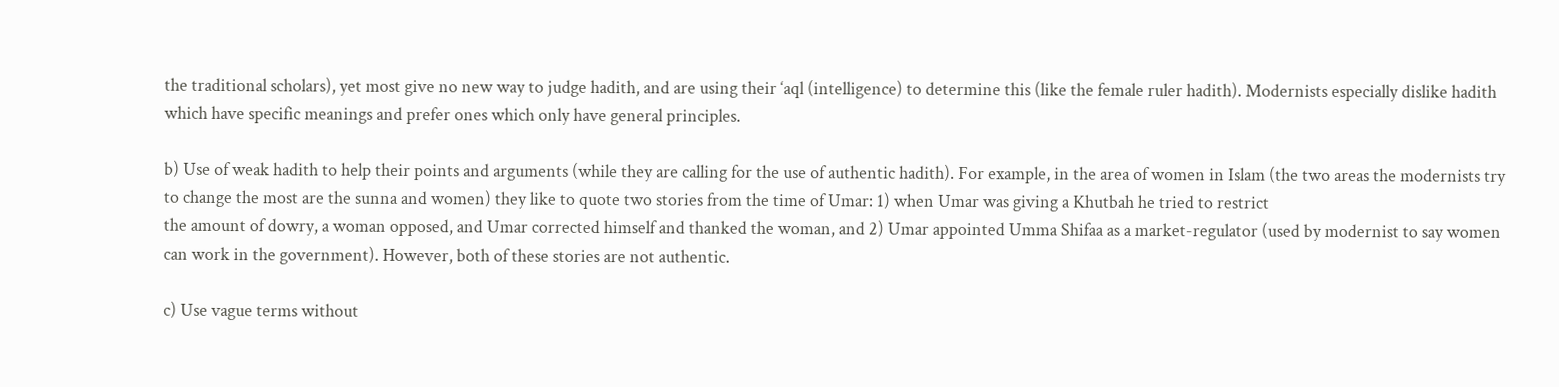the traditional scholars), yet most give no new way to judge hadith, and are using their ‘aql (intelligence) to determine this (like the female ruler hadith). Modernists especially dislike hadith which have specific meanings and prefer ones which only have general principles.

b) Use of weak hadith to help their points and arguments (while they are calling for the use of authentic hadith). For example, in the area of women in Islam (the two areas the modernists try to change the most are the sunna and women) they like to quote two stories from the time of Umar: 1) when Umar was giving a Khutbah he tried to restrict
the amount of dowry, a woman opposed, and Umar corrected himself and thanked the woman, and 2) Umar appointed Umma Shifaa as a market-regulator (used by modernist to say women can work in the government). However, both of these stories are not authentic.

c) Use vague terms without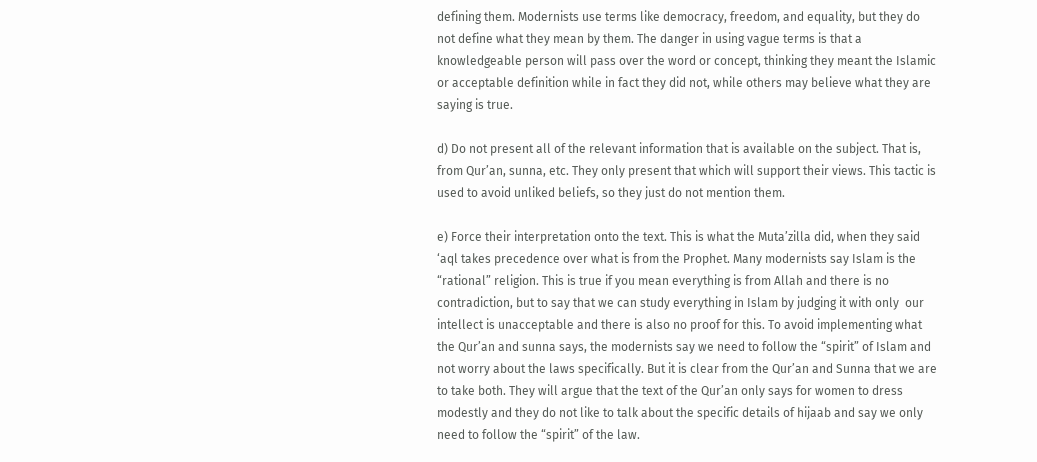defining them. Modernists use terms like democracy, freedom, and equality, but they do not define what they mean by them. The danger in using vague terms is that a knowledgeable person will pass over the word or concept, thinking they meant the Islamic or acceptable definition while in fact they did not, while others may believe what they are saying is true.

d) Do not present all of the relevant information that is available on the subject. That is, from Qur’an, sunna, etc. They only present that which will support their views. This tactic is used to avoid unliked beliefs, so they just do not mention them.

e) Force their interpretation onto the text. This is what the Muta’zilla did, when they said ‘aql takes precedence over what is from the Prophet. Many modernists say Islam is the “rational” religion. This is true if you mean everything is from Allah and there is no contradiction, but to say that we can study everything in Islam by judging it with only  our intellect is unacceptable and there is also no proof for this. To avoid implementing what the Qur’an and sunna says, the modernists say we need to follow the “spirit” of Islam and not worry about the laws specifically. But it is clear from the Qur’an and Sunna that we are to take both. They will argue that the text of the Qur’an only says for women to dress modestly and they do not like to talk about the specific details of hijaab and say we only need to follow the “spirit” of the law.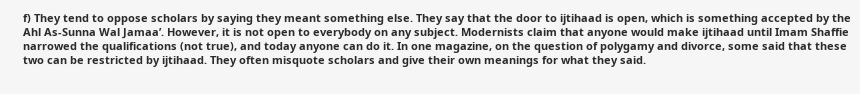f) They tend to oppose scholars by saying they meant something else. They say that the door to ijtihaad is open, which is something accepted by the Ahl As-Sunna Wal Jamaa’. However, it is not open to everybody on any subject. Modernists claim that anyone would make ijtihaad until Imam Shaffie narrowed the qualifications (not true), and today anyone can do it. In one magazine, on the question of polygamy and divorce, some said that these two can be restricted by ijtihaad. They often misquote scholars and give their own meanings for what they said.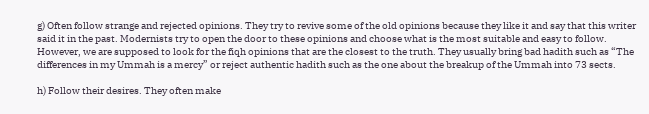g) Often follow strange and rejected opinions. They try to revive some of the old opinions because they like it and say that this writer said it in the past. Modernists try to open the door to these opinions and choose what is the most suitable and easy to follow. However, we are supposed to look for the fiqh opinions that are the closest to the truth. They usually bring bad hadith such as “The differences in my Ummah is a mercy” or reject authentic hadith such as the one about the breakup of the Ummah into 73 sects.

h) Follow their desires. They often make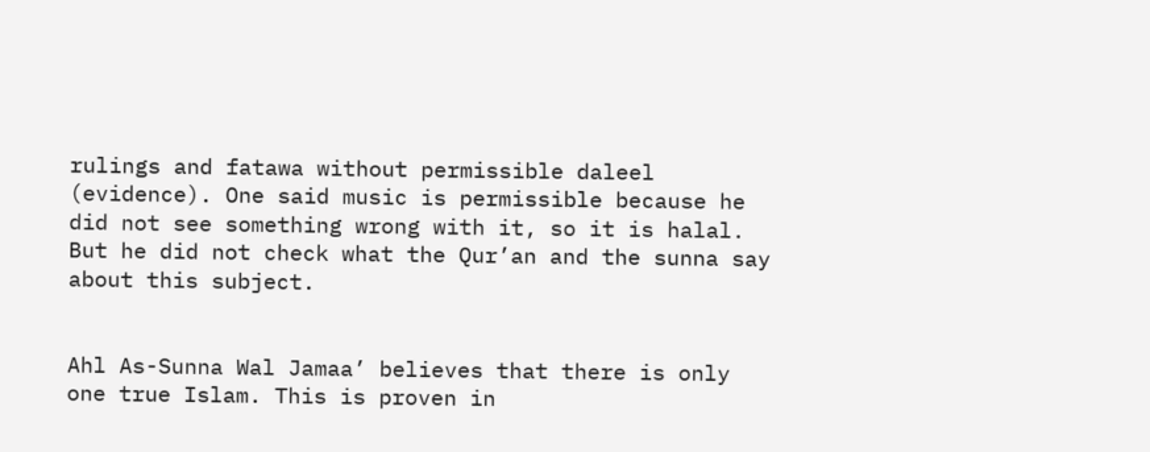rulings and fatawa without permissible daleel (evidence). One said music is permissible because he did not see something wrong with it, so it is halal. But he did not check what the Qur’an and the sunna say about this subject.


Ahl As-Sunna Wal Jamaa’ believes that there is only one true Islam. This is proven in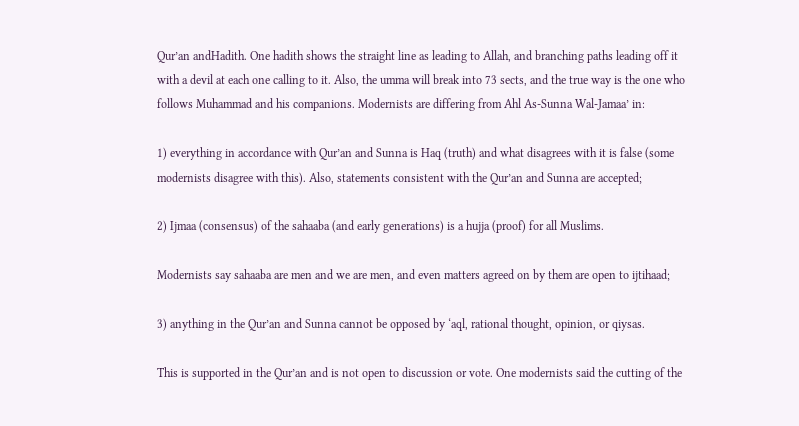Qur’an andHadith. One hadith shows the straight line as leading to Allah, and branching paths leading off it with a devil at each one calling to it. Also, the umma will break into 73 sects, and the true way is the one who follows Muhammad and his companions. Modernists are differing from Ahl As-Sunna Wal-Jamaa’ in:

1) everything in accordance with Qur’an and Sunna is Haq (truth) and what disagrees with it is false (some modernists disagree with this). Also, statements consistent with the Qur’an and Sunna are accepted;

2) Ijmaa (consensus) of the sahaaba (and early generations) is a hujja (proof) for all Muslims.

Modernists say sahaaba are men and we are men, and even matters agreed on by them are open to ijtihaad;

3) anything in the Qur’an and Sunna cannot be opposed by ‘aql, rational thought, opinion, or qiysas.

This is supported in the Qur’an and is not open to discussion or vote. One modernists said the cutting of the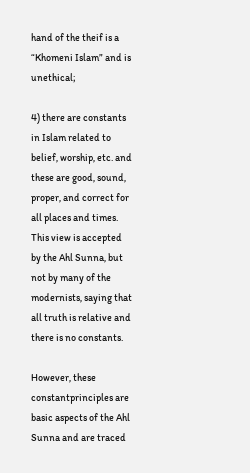hand of the theif is a “Khomeni Islam” and is unethical;

4) there are constants in Islam related to belief, worship, etc. and these are good, sound, proper, and correct for all places and times. This view is accepted by the Ahl Sunna, but not by many of the modernists, saying that all truth is relative and there is no constants.

However, these constantprinciples are basic aspects of the Ahl Sunna and are traced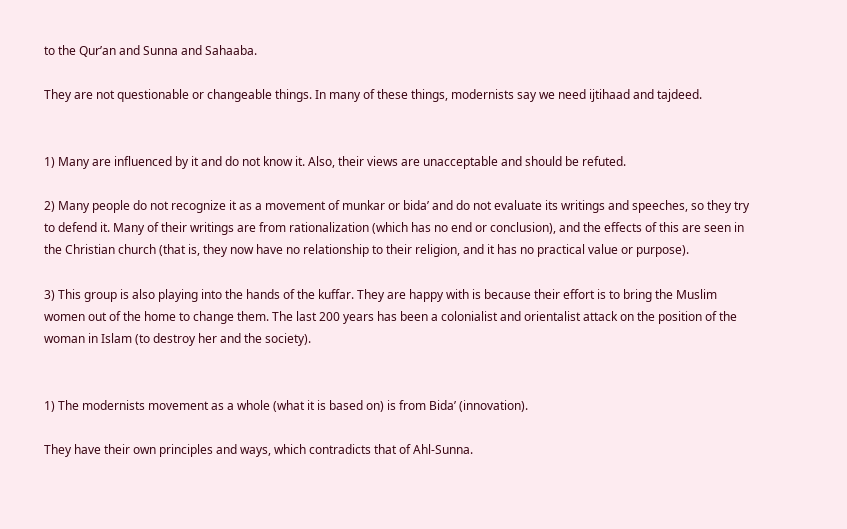to the Qur’an and Sunna and Sahaaba.

They are not questionable or changeable things. In many of these things, modernists say we need ijtihaad and tajdeed.


1) Many are influenced by it and do not know it. Also, their views are unacceptable and should be refuted.

2) Many people do not recognize it as a movement of munkar or bida’ and do not evaluate its writings and speeches, so they try to defend it. Many of their writings are from rationalization (which has no end or conclusion), and the effects of this are seen in the Christian church (that is, they now have no relationship to their religion, and it has no practical value or purpose).

3) This group is also playing into the hands of the kuffar. They are happy with is because their effort is to bring the Muslim women out of the home to change them. The last 200 years has been a colonialist and orientalist attack on the position of the woman in Islam (to destroy her and the society).


1) The modernists movement as a whole (what it is based on) is from Bida’ (innovation).

They have their own principles and ways, which contradicts that of Ahl-Sunna.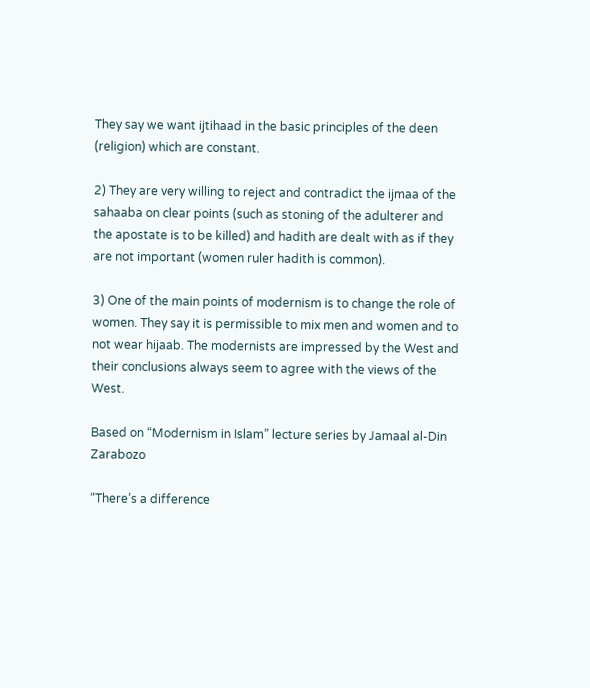They say we want ijtihaad in the basic principles of the deen (religion) which are constant.

2) They are very willing to reject and contradict the ijmaa of the sahaaba on clear points (such as stoning of the adulterer and the apostate is to be killed) and hadith are dealt with as if they are not important (women ruler hadith is common).

3) One of the main points of modernism is to change the role of women. They say it is permissible to mix men and women and to not wear hijaab. The modernists are impressed by the West and their conclusions always seem to agree with the views of the West.

Based on “Modernism in Islam” lecture series by Jamaal al-Din Zarabozo

“There’s a difference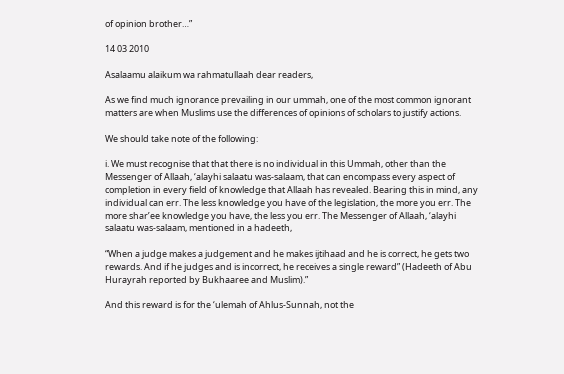of opinion brother…”

14 03 2010

Asalaamu alaikum wa rahmatullaah dear readers,

As we find much ignorance prevailing in our ummah, one of the most common ignorant matters are when Muslims use the differences of opinions of scholars to justify actions.

We should take note of the following:

i. We must recognise that that there is no individual in this Ummah, other than the Messenger of Allaah, ‘alayhi salaatu was-salaam, that can encompass every aspect of completion in every field of knowledge that Allaah has revealed. Bearing this in mind, any individual can err. The less knowledge you have of the legislation, the more you err. The more shar’ee knowledge you have, the less you err. The Messenger of Allaah, ‘alayhi salaatu was-salaam, mentioned in a hadeeth,

“When a judge makes a judgement and he makes ijtihaad and he is correct, he gets two rewards. And if he judges and is incorrect, he receives a single reward” (Hadeeth of Abu Hurayrah reported by Bukhaaree and Muslim).”

And this reward is for the ‘ulemah of Ahlus-Sunnah, not the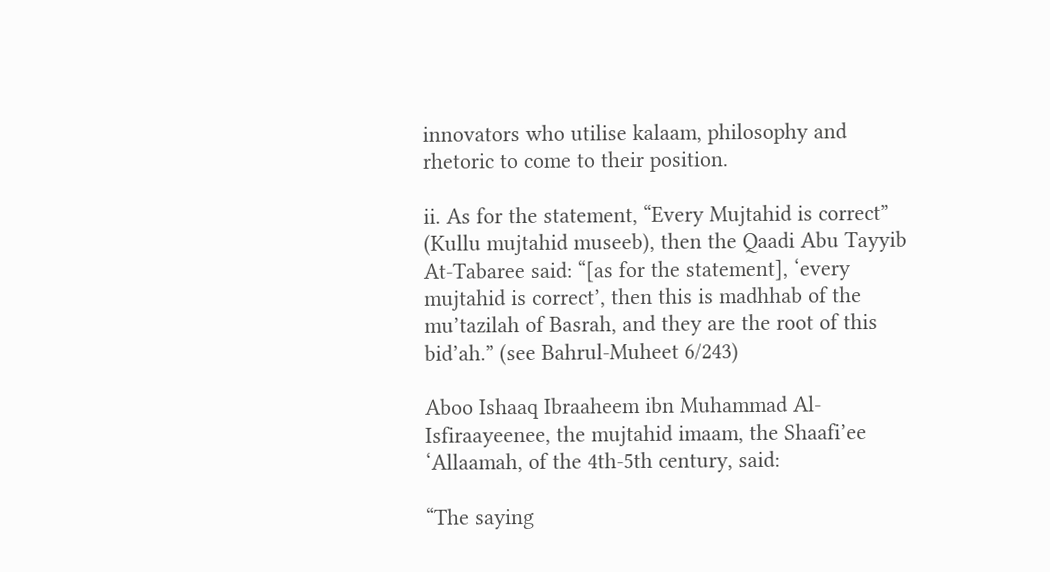innovators who utilise kalaam, philosophy and rhetoric to come to their position.

ii. As for the statement, “Every Mujtahid is correct” (Kullu mujtahid museeb), then the Qaadi Abu Tayyib At-Tabaree said: “[as for the statement], ‘every mujtahid is correct’, then this is madhhab of the mu’tazilah of Basrah, and they are the root of this bid’ah.” (see Bahrul-Muheet 6/243)

Aboo Ishaaq Ibraaheem ibn Muhammad Al-Isfiraayeenee, the mujtahid imaam, the Shaafi’ee ‘Allaamah, of the 4th-5th century, said:

“The saying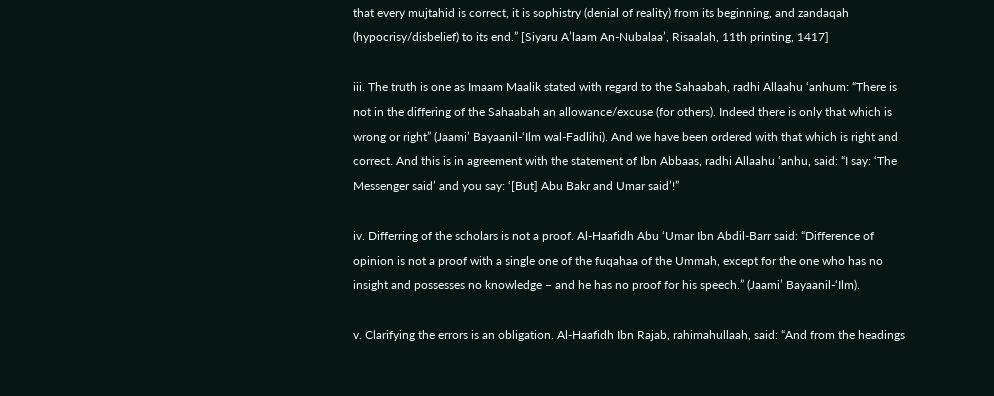that every mujtahid is correct, it is sophistry (denial of reality) from its beginning, and zandaqah (hypocrisy/disbelief) to its end.” [Siyaru A’laam An-Nubalaa’, Risaalah, 11th printing, 1417]

iii. The truth is one as Imaam Maalik stated with regard to the Sahaabah, radhi Allaahu ‘anhum: “There is not in the differing of the Sahaabah an allowance/excuse (for others). Indeed there is only that which is wrong or right” (Jaami’ Bayaanil-‘Ilm wal-Fadlihi). And we have been ordered with that which is right and correct. And this is in agreement with the statement of Ibn Abbaas, radhi Allaahu ‘anhu, said: “I say: ‘The Messenger said’ and you say: ‘[But] Abu Bakr and Umar said’!”

iv. Differring of the scholars is not a proof. Al-Haafidh Abu ‘Umar Ibn Abdil-Barr said: “Difference of opinion is not a proof with a single one of the fuqahaa of the Ummah, except for the one who has no insight and possesses no knowledge – and he has no proof for his speech.” (Jaami’ Bayaanil-‘Ilm).

v. Clarifying the errors is an obligation. Al-Haafidh Ibn Rajab, rahimahullaah, said: “And from the headings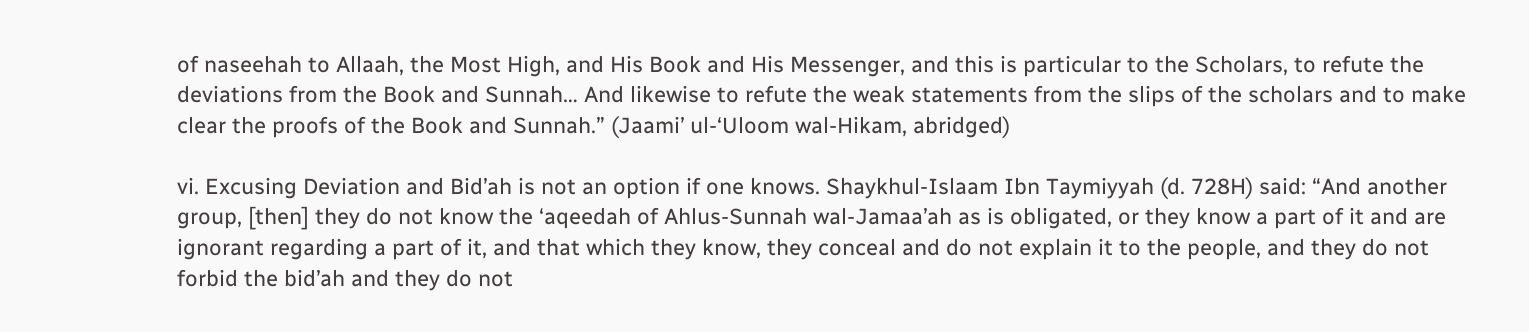of naseehah to Allaah, the Most High, and His Book and His Messenger, and this is particular to the Scholars, to refute the deviations from the Book and Sunnah… And likewise to refute the weak statements from the slips of the scholars and to make clear the proofs of the Book and Sunnah.” (Jaami’ ul-‘Uloom wal-Hikam, abridged)

vi. Excusing Deviation and Bid’ah is not an option if one knows. Shaykhul-Islaam Ibn Taymiyyah (d. 728H) said: “And another group, [then] they do not know the ‘aqeedah of Ahlus-Sunnah wal-Jamaa’ah as is obligated, or they know a part of it and are ignorant regarding a part of it, and that which they know, they conceal and do not explain it to the people, and they do not forbid the bid’ah and they do not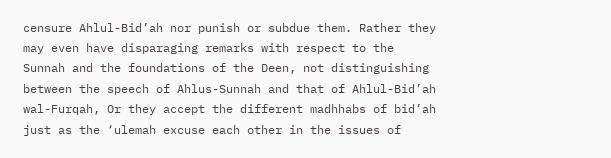censure Ahlul-Bid’ah nor punish or subdue them. Rather they may even have disparaging remarks with respect to the Sunnah and the foundations of the Deen, not distinguishing between the speech of Ahlus-Sunnah and that of Ahlul-Bid’ah wal-Furqah, Or they accept the different madhhabs of bid’ah just as the ‘ulemah excuse each other in the issues of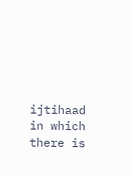ijtihaad in which there is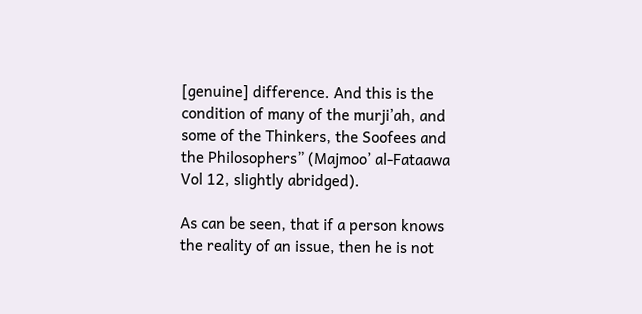[genuine] difference. And this is the condition of many of the murji’ah, and some of the Thinkers, the Soofees and the Philosophers” (Majmoo’ al-Fataawa Vol 12, slightly abridged).

As can be seen, that if a person knows the reality of an issue, then he is not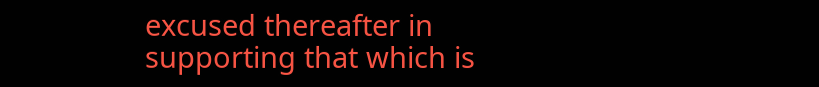excused thereafter in supporting that which is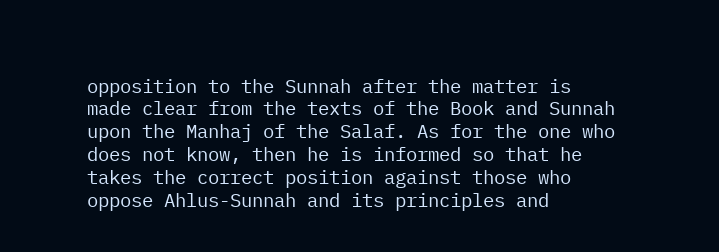opposition to the Sunnah after the matter is made clear from the texts of the Book and Sunnah upon the Manhaj of the Salaf. As for the one who does not know, then he is informed so that he takes the correct position against those who oppose Ahlus-Sunnah and its principles and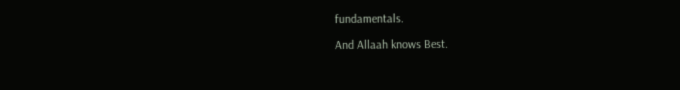fundamentals.

And Allaah knows Best.